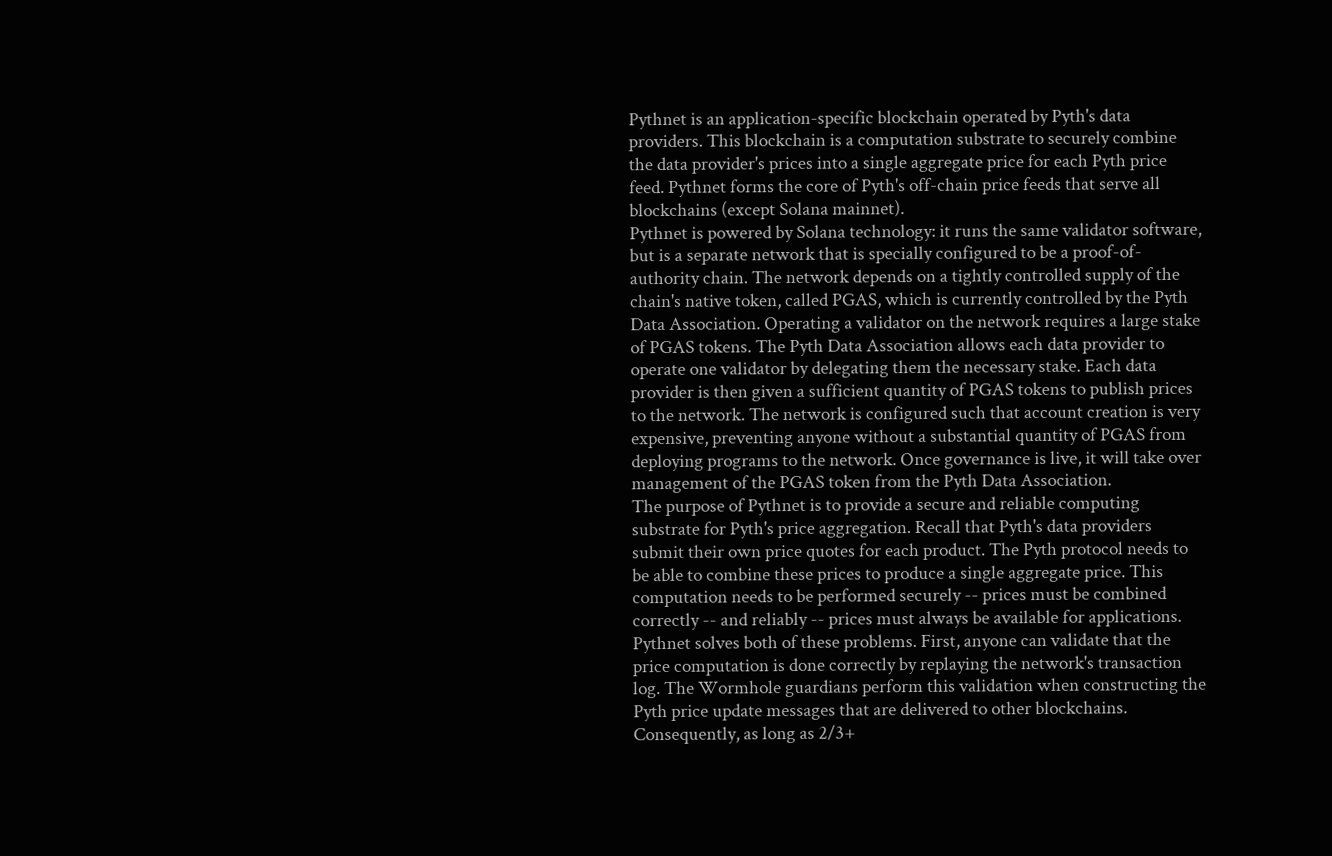Pythnet is an application-specific blockchain operated by Pyth's data providers. This blockchain is a computation substrate to securely combine the data provider's prices into a single aggregate price for each Pyth price feed. Pythnet forms the core of Pyth's off-chain price feeds that serve all blockchains (except Solana mainnet).
Pythnet is powered by Solana technology: it runs the same validator software, but is a separate network that is specially configured to be a proof-of-authority chain. The network depends on a tightly controlled supply of the chain's native token, called PGAS, which is currently controlled by the Pyth Data Association. Operating a validator on the network requires a large stake of PGAS tokens. The Pyth Data Association allows each data provider to operate one validator by delegating them the necessary stake. Each data provider is then given a sufficient quantity of PGAS tokens to publish prices to the network. The network is configured such that account creation is very expensive, preventing anyone without a substantial quantity of PGAS from deploying programs to the network. Once governance is live, it will take over management of the PGAS token from the Pyth Data Association.
The purpose of Pythnet is to provide a secure and reliable computing substrate for Pyth's price aggregation. Recall that Pyth's data providers submit their own price quotes for each product. The Pyth protocol needs to be able to combine these prices to produce a single aggregate price. This computation needs to be performed securely -- prices must be combined correctly -- and reliably -- prices must always be available for applications. Pythnet solves both of these problems. First, anyone can validate that the price computation is done correctly by replaying the network's transaction log. The Wormhole guardians perform this validation when constructing the Pyth price update messages that are delivered to other blockchains. Consequently, as long as 2/3+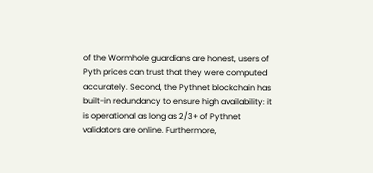of the Wormhole guardians are honest, users of Pyth prices can trust that they were computed accurately. Second, the Pythnet blockchain has built-in redundancy to ensure high availability: it is operational as long as 2/3+ of Pythnet validators are online. Furthermore,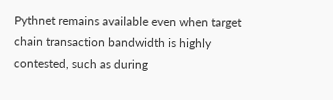Pythnet remains available even when target chain transaction bandwidth is highly contested, such as during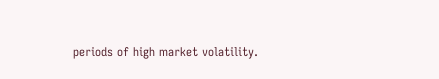periods of high market volatility.